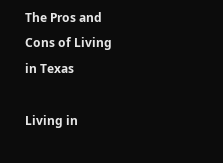The Pros and Cons of Living in Texas

Living in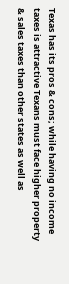Texas has its pros & cons; while having no income taxes is attractive Texans must face higher property & sales taxes than other states as well as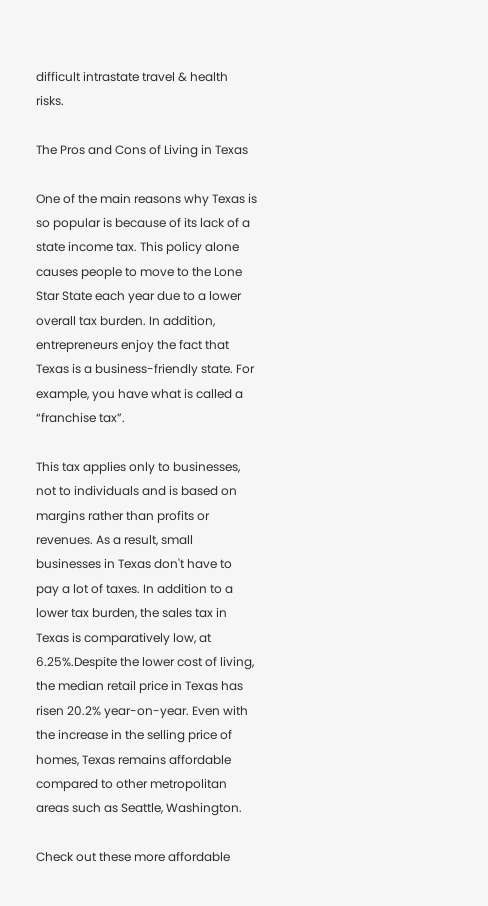difficult intrastate travel & health risks.

The Pros and Cons of Living in Texas

One of the main reasons why Texas is so popular is because of its lack of a state income tax. This policy alone causes people to move to the Lone Star State each year due to a lower overall tax burden. In addition, entrepreneurs enjoy the fact that Texas is a business-friendly state. For example, you have what is called a “franchise tax”.

This tax applies only to businesses, not to individuals and is based on margins rather than profits or revenues. As a result, small businesses in Texas don't have to pay a lot of taxes. In addition to a lower tax burden, the sales tax in Texas is comparatively low, at 6.25%.Despite the lower cost of living, the median retail price in Texas has risen 20.2% year-on-year. Even with the increase in the selling price of homes, Texas remains affordable compared to other metropolitan areas such as Seattle, Washington.

Check out these more affordable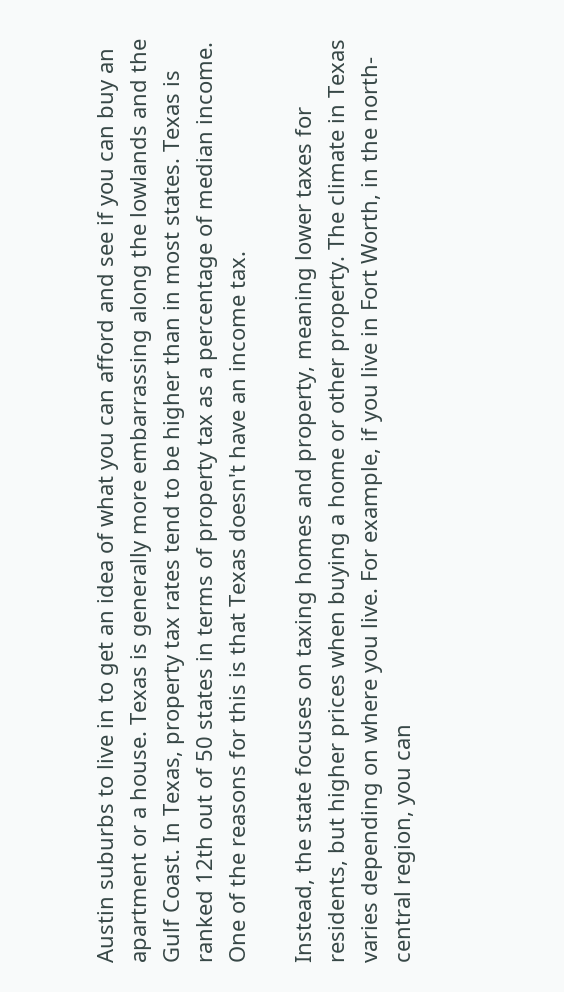Austin suburbs to live in to get an idea of what you can afford and see if you can buy an apartment or a house. Texas is generally more embarrassing along the lowlands and the Gulf Coast. In Texas, property tax rates tend to be higher than in most states. Texas is ranked 12th out of 50 states in terms of property tax as a percentage of median income. One of the reasons for this is that Texas doesn't have an income tax.

Instead, the state focuses on taxing homes and property, meaning lower taxes for residents, but higher prices when buying a home or other property. The climate in Texas varies depending on where you live. For example, if you live in Fort Worth, in the north-central region, you can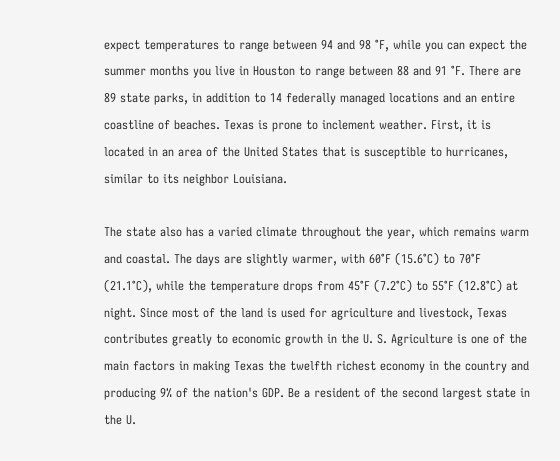expect temperatures to range between 94 and 98 °F, while you can expect the summer months you live in Houston to range between 88 and 91 °F. There are 89 state parks, in addition to 14 federally managed locations and an entire coastline of beaches. Texas is prone to inclement weather. First, it is located in an area of the United States that is susceptible to hurricanes, similar to its neighbor Louisiana.

The state also has a varied climate throughout the year, which remains warm and coastal. The days are slightly warmer, with 60°F (15.6°C) to 70°F (21.1°C), while the temperature drops from 45°F (7.2°C) to 55°F (12.8°C) at night. Since most of the land is used for agriculture and livestock, Texas contributes greatly to economic growth in the U. S. Agriculture is one of the main factors in making Texas the twelfth richest economy in the country and producing 9% of the nation's GDP. Be a resident of the second largest state in the U.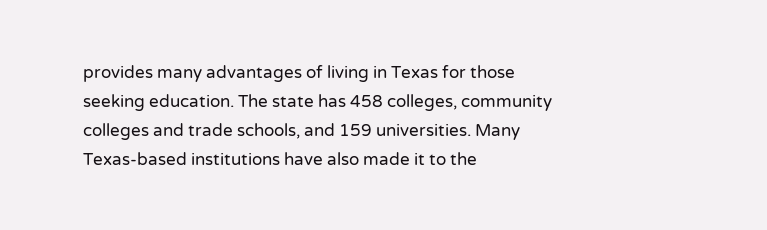provides many advantages of living in Texas for those seeking education. The state has 458 colleges, community colleges and trade schools, and 159 universities. Many Texas-based institutions have also made it to the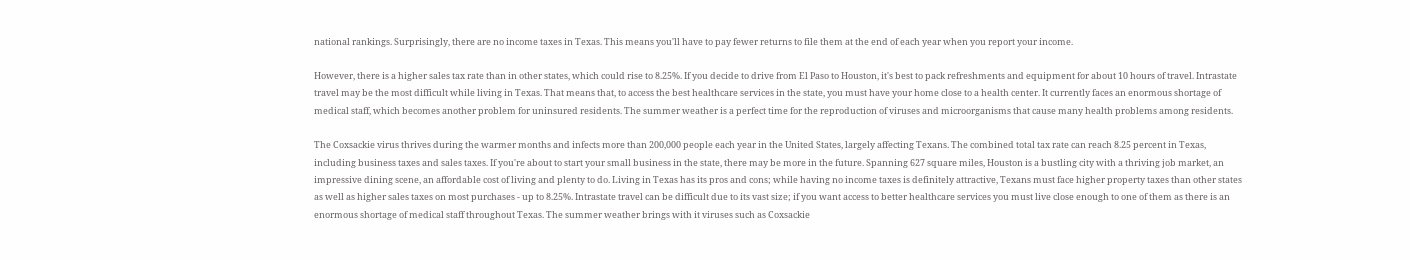national rankings. Surprisingly, there are no income taxes in Texas. This means you'll have to pay fewer returns to file them at the end of each year when you report your income.

However, there is a higher sales tax rate than in other states, which could rise to 8.25%. If you decide to drive from El Paso to Houston, it's best to pack refreshments and equipment for about 10 hours of travel. Intrastate travel may be the most difficult while living in Texas. That means that, to access the best healthcare services in the state, you must have your home close to a health center. It currently faces an enormous shortage of medical staff, which becomes another problem for uninsured residents. The summer weather is a perfect time for the reproduction of viruses and microorganisms that cause many health problems among residents.

The Coxsackie virus thrives during the warmer months and infects more than 200,000 people each year in the United States, largely affecting Texans. The combined total tax rate can reach 8.25 percent in Texas, including business taxes and sales taxes. If you're about to start your small business in the state, there may be more in the future. Spanning 627 square miles, Houston is a bustling city with a thriving job market, an impressive dining scene, an affordable cost of living and plenty to do. Living in Texas has its pros and cons; while having no income taxes is definitely attractive, Texans must face higher property taxes than other states as well as higher sales taxes on most purchases - up to 8.25%. Intrastate travel can be difficult due to its vast size; if you want access to better healthcare services you must live close enough to one of them as there is an enormous shortage of medical staff throughout Texas. The summer weather brings with it viruses such as Coxsackie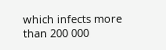which infects more than 200 000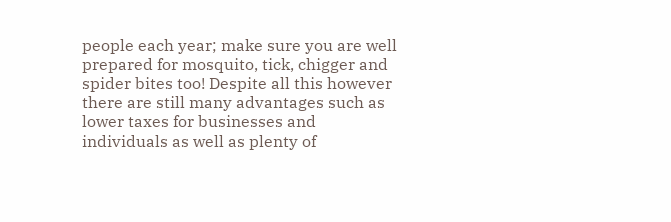people each year; make sure you are well prepared for mosquito, tick, chigger and spider bites too! Despite all this however there are still many advantages such as lower taxes for businesses and individuals as well as plenty of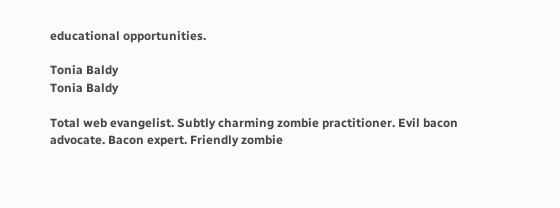educational opportunities.

Tonia Baldy
Tonia Baldy

Total web evangelist. Subtly charming zombie practitioner. Evil bacon advocate. Bacon expert. Friendly zombie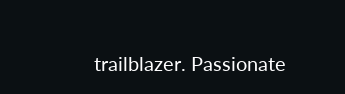trailblazer. Passionate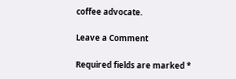coffee advocate.

Leave a Comment

Required fields are marked *